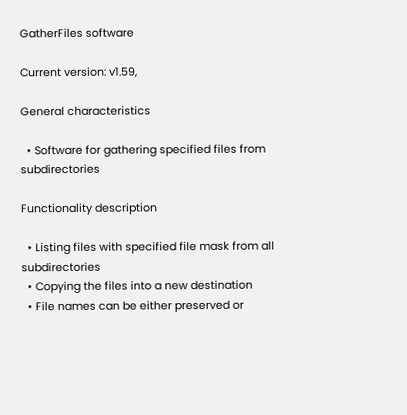GatherFiles software

Current version: v1.59,

General characteristics

  • Software for gathering specified files from subdirectories

Functionality description

  • Listing files with specified file mask from all subdirectories
  • Copying the files into a new destination
  • File names can be either preserved or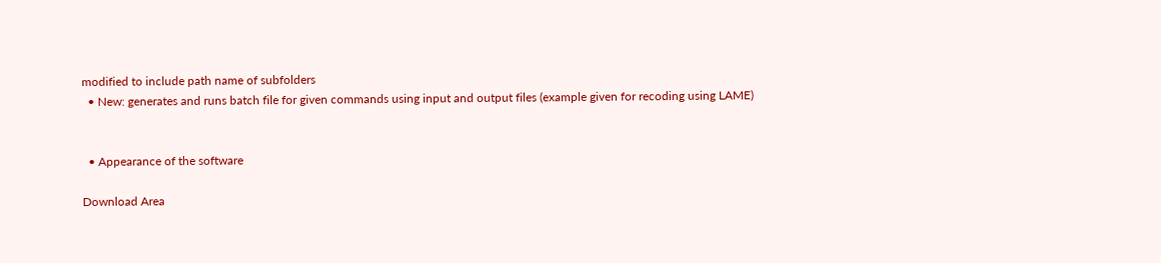modified to include path name of subfolders
  • New: generates and runs batch file for given commands using input and output files (example given for recoding using LAME)


  • Appearance of the software

Download Area